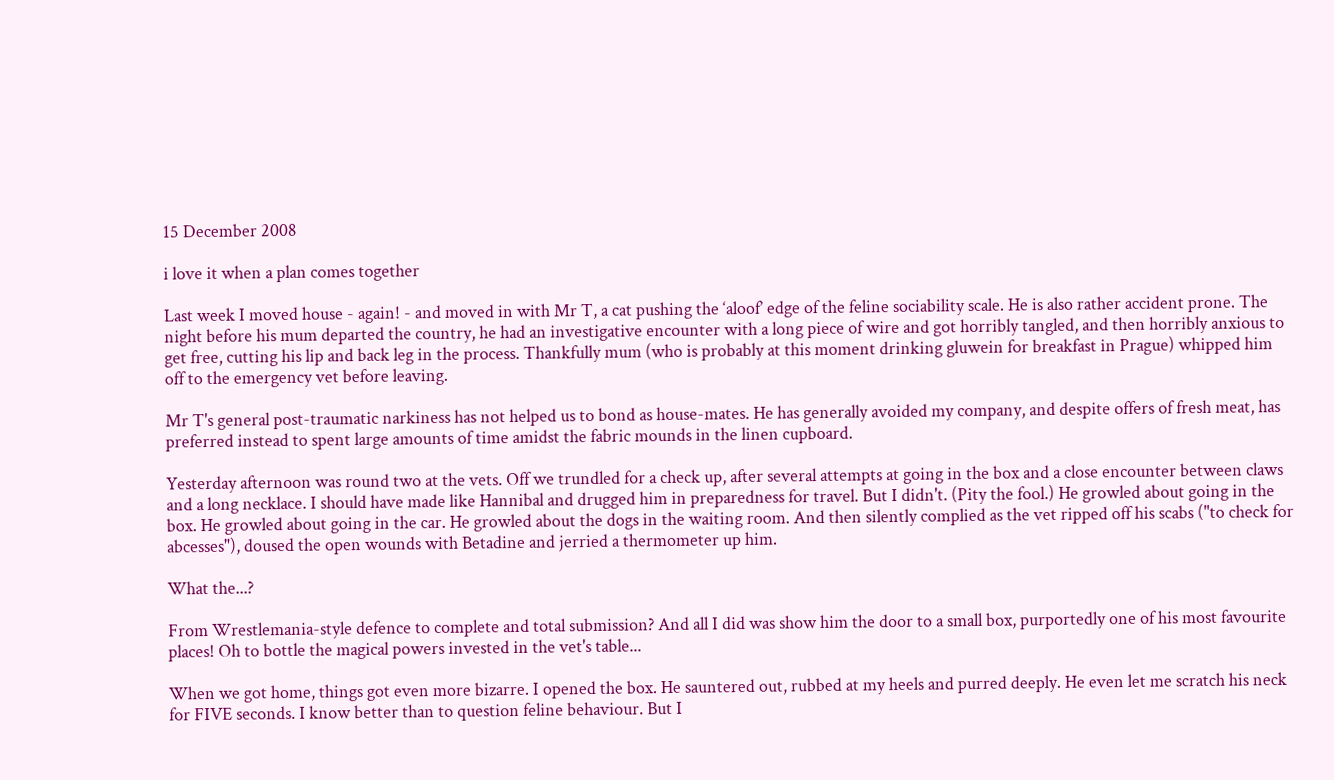15 December 2008

i love it when a plan comes together

Last week I moved house - again! - and moved in with Mr T, a cat pushing the ‘aloof’ edge of the feline sociability scale. He is also rather accident prone. The night before his mum departed the country, he had an investigative encounter with a long piece of wire and got horribly tangled, and then horribly anxious to get free, cutting his lip and back leg in the process. Thankfully mum (who is probably at this moment drinking gluwein for breakfast in Prague) whipped him off to the emergency vet before leaving.

Mr T's general post-traumatic narkiness has not helped us to bond as house-mates. He has generally avoided my company, and despite offers of fresh meat, has preferred instead to spent large amounts of time amidst the fabric mounds in the linen cupboard.

Yesterday afternoon was round two at the vets. Off we trundled for a check up, after several attempts at going in the box and a close encounter between claws and a long necklace. I should have made like Hannibal and drugged him in preparedness for travel. But I didn't. (Pity the fool.) He growled about going in the box. He growled about going in the car. He growled about the dogs in the waiting room. And then silently complied as the vet ripped off his scabs ("to check for abcesses"), doused the open wounds with Betadine and jerried a thermometer up him.

What the...?

From Wrestlemania-style defence to complete and total submission? And all I did was show him the door to a small box, purportedly one of his most favourite places! Oh to bottle the magical powers invested in the vet's table...

When we got home, things got even more bizarre. I opened the box. He sauntered out, rubbed at my heels and purred deeply. He even let me scratch his neck for FIVE seconds. I know better than to question feline behaviour. But I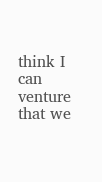think I can venture that we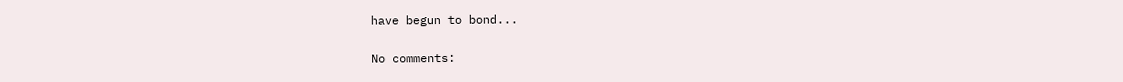have begun to bond...

No comments: